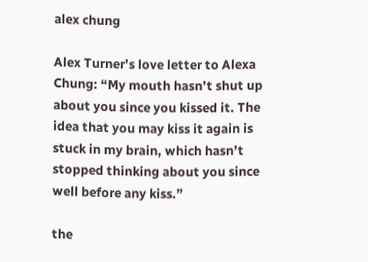alex chung

Alex Turner’s love letter to Alexa Chung: “My mouth hasn’t shut up about you since you kissed it. The idea that you may kiss it again is stuck in my brain, which hasn’t stopped thinking about you since well before any kiss.”

the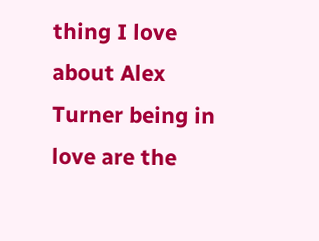thing I love about Alex Turner being in love are the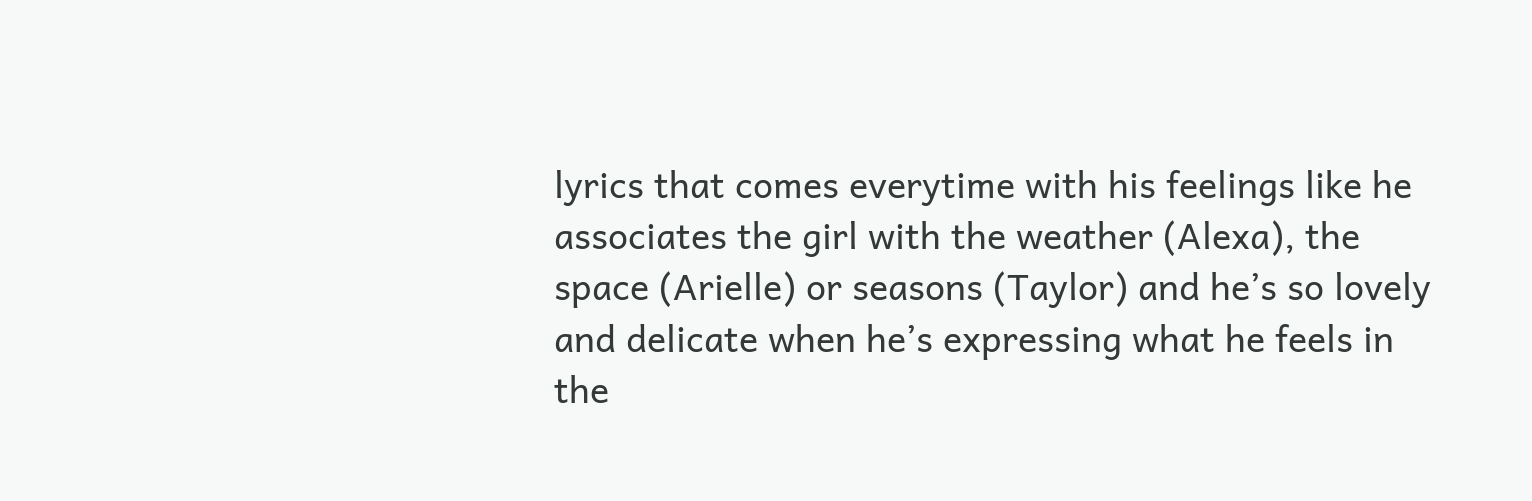lyrics that comes everytime with his feelings like he associates the girl with the weather (Alexa), the space (Arielle) or seasons (Taylor) and he’s so lovely and delicate when he’s expressing what he feels in the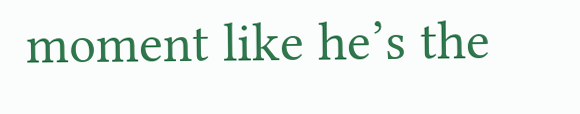moment like he’s the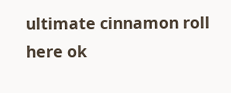ultimate cinnamon roll here ok